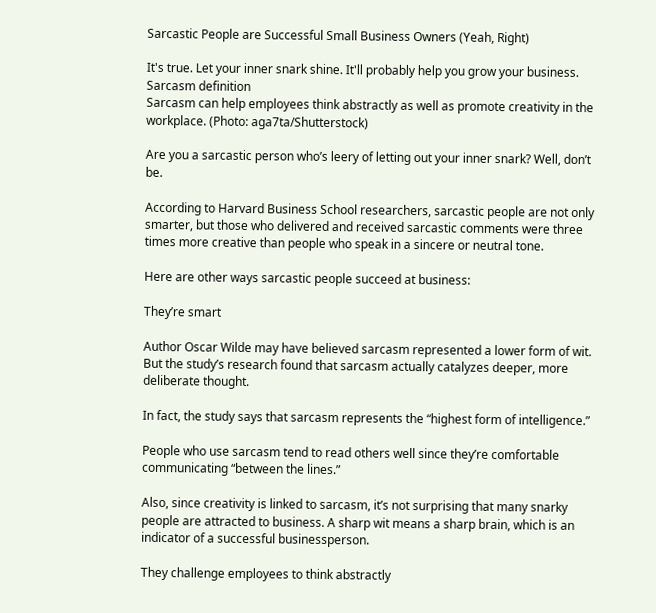Sarcastic People are Successful Small Business Owners (Yeah, Right)

It's true. Let your inner snark shine. It'll probably help you grow your business.
Sarcasm definition
Sarcasm can help employees think abstractly as well as promote creativity in the workplace. (Photo: aga7ta/Shutterstock)

Are you a sarcastic person who’s leery of letting out your inner snark? Well, don’t be.

According to Harvard Business School researchers, sarcastic people are not only smarter, but those who delivered and received sarcastic comments were three times more creative than people who speak in a sincere or neutral tone.

Here are other ways sarcastic people succeed at business:

They’re smart

Author Oscar Wilde may have believed sarcasm represented a lower form of wit. But the study’s research found that sarcasm actually catalyzes deeper, more deliberate thought.

In fact, the study says that sarcasm represents the “highest form of intelligence.”

People who use sarcasm tend to read others well since they’re comfortable communicating “between the lines.”

Also, since creativity is linked to sarcasm, it’s not surprising that many snarky people are attracted to business. A sharp wit means a sharp brain, which is an indicator of a successful businessperson.

They challenge employees to think abstractly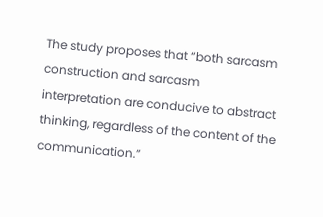The study proposes that “both sarcasm construction and sarcasm interpretation are conducive to abstract thinking, regardless of the content of the communication.”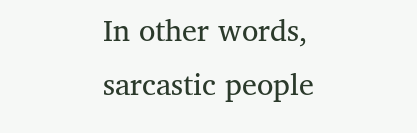In other words, sarcastic people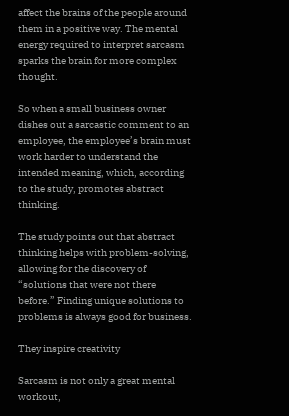affect the brains of the people around them in a positive way. The mental energy required to interpret sarcasm sparks the brain for more complex thought.

So when a small business owner dishes out a sarcastic comment to an employee, the employee’s brain must work harder to understand the intended meaning, which, according to the study, promotes abstract thinking.

The study points out that abstract thinking helps with problem-solving, allowing for the discovery of “solutions that were not there before.” Finding unique solutions to problems is always good for business.

They inspire creativity

Sarcasm is not only a great mental workout,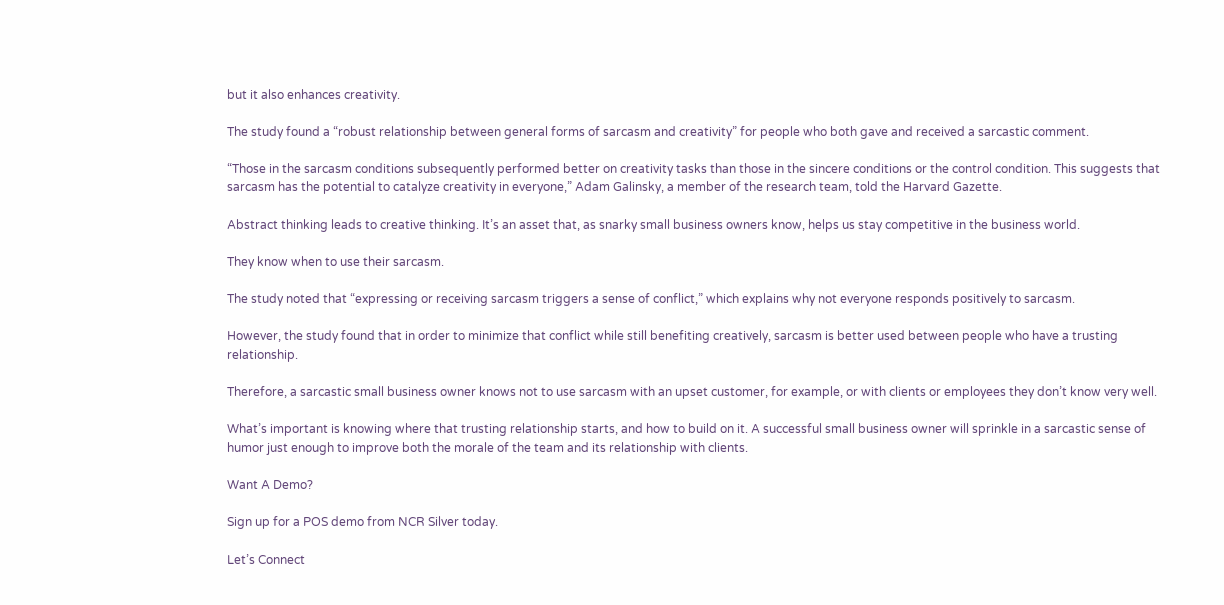but it also enhances creativity.

The study found a “robust relationship between general forms of sarcasm and creativity” for people who both gave and received a sarcastic comment.

“Those in the sarcasm conditions subsequently performed better on creativity tasks than those in the sincere conditions or the control condition. This suggests that sarcasm has the potential to catalyze creativity in everyone,” Adam Galinsky, a member of the research team, told the Harvard Gazette.

Abstract thinking leads to creative thinking. It’s an asset that, as snarky small business owners know, helps us stay competitive in the business world.

They know when to use their sarcasm.

The study noted that “expressing or receiving sarcasm triggers a sense of conflict,” which explains why not everyone responds positively to sarcasm.

However, the study found that in order to minimize that conflict while still benefiting creatively, sarcasm is better used between people who have a trusting relationship.

Therefore, a sarcastic small business owner knows not to use sarcasm with an upset customer, for example, or with clients or employees they don’t know very well.

What’s important is knowing where that trusting relationship starts, and how to build on it. A successful small business owner will sprinkle in a sarcastic sense of humor just enough to improve both the morale of the team and its relationship with clients.

Want A Demo?

Sign up for a POS demo from NCR Silver today.

Let’s Connect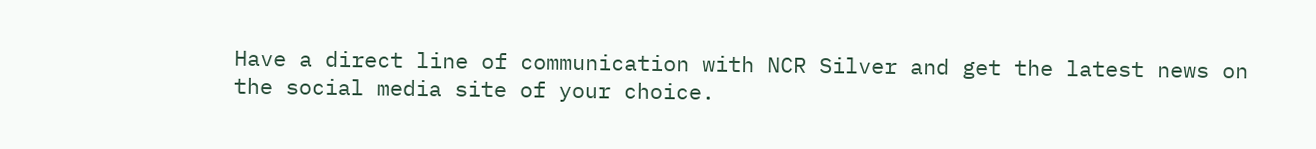Have a direct line of communication with NCR Silver and get the latest news on the social media site of your choice.